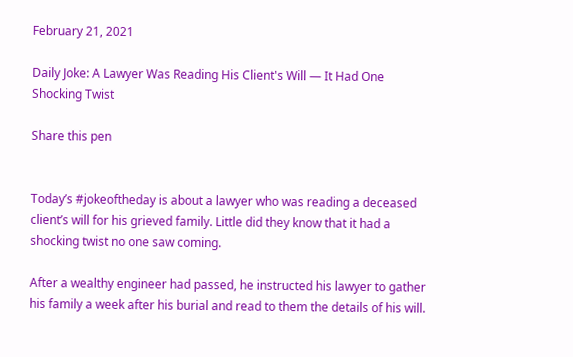February 21, 2021

Daily Joke: A Lawyer Was Reading His Client's Will — It Had One Shocking Twist

Share this pen


Today’s #jokeoftheday is about a lawyer who was reading a deceased client’s will for his grieved family. Little did they know that it had a shocking twist no one saw coming.

After a wealthy engineer had passed, he instructed his lawyer to gather his family a week after his burial and read to them the details of his will.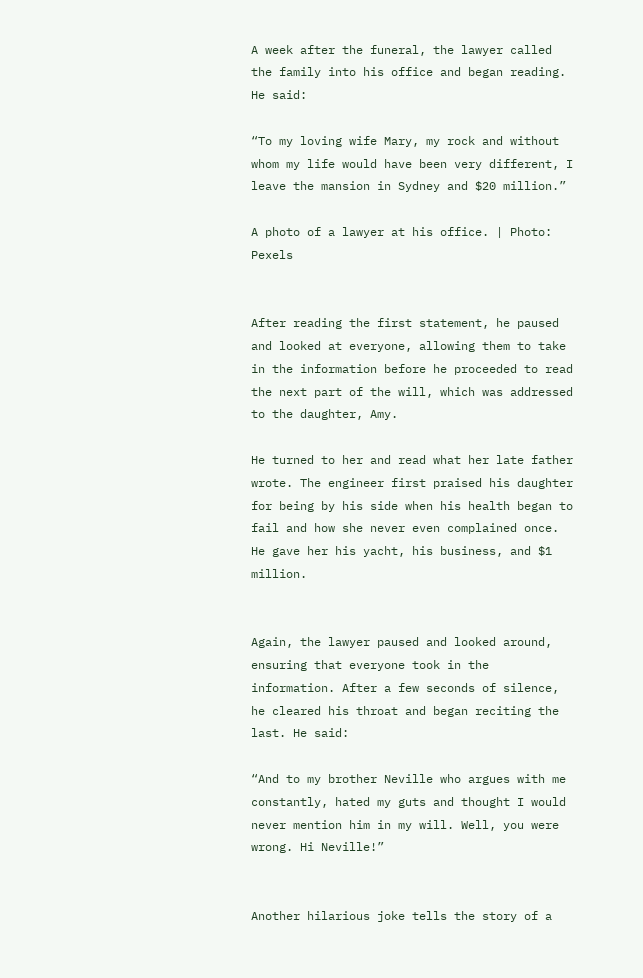A week after the funeral, the lawyer called the family into his office and began reading. He said:

“To my loving wife Mary, my rock and without whom my life would have been very different, I leave the mansion in Sydney and $20 million.”

A photo of a lawyer at his office. | Photo: Pexels


After reading the first statement, he paused and looked at everyone, allowing them to take in the information before he proceeded to read the next part of the will, which was addressed to the daughter, Amy.

He turned to her and read what her late father wrote. The engineer first praised his daughter for being by his side when his health began to fail and how she never even complained once. He gave her his yacht, his business, and $1 million.


Again, the lawyer paused and looked around, ensuring that everyone took in the information. After a few seconds of silence, he cleared his throat and began reciting the last. He said:

“And to my brother Neville who argues with me constantly, hated my guts and thought I would never mention him in my will. Well, you were wrong. Hi Neville!”


Another hilarious joke tells the story of a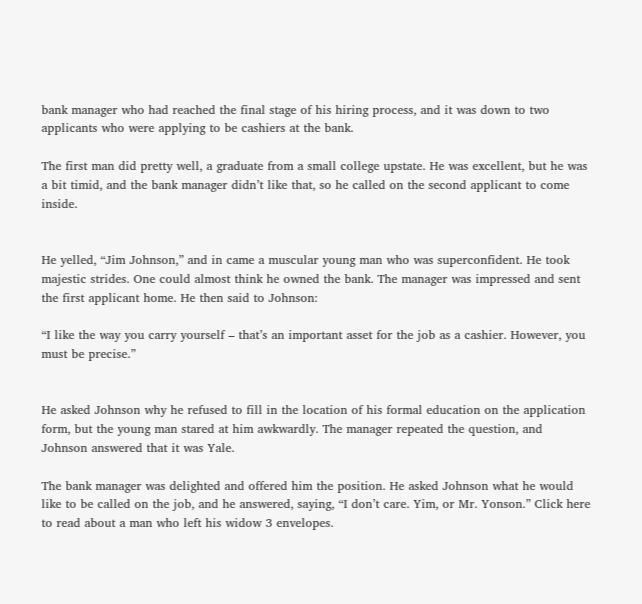bank manager who had reached the final stage of his hiring process, and it was down to two applicants who were applying to be cashiers at the bank.

The first man did pretty well, a graduate from a small college upstate. He was excellent, but he was a bit timid, and the bank manager didn’t like that, so he called on the second applicant to come inside.


He yelled, “Jim Johnson,” and in came a muscular young man who was superconfident. He took majestic strides. One could almost think he owned the bank. The manager was impressed and sent the first applicant home. He then said to Johnson:

“I like the way you carry yourself – that’s an important asset for the job as a cashier. However, you must be precise.”


He asked Johnson why he refused to fill in the location of his formal education on the application form, but the young man stared at him awkwardly. The manager repeated the question, and Johnson answered that it was Yale.

The bank manager was delighted and offered him the position. He asked Johnson what he would like to be called on the job, and he answered, saying, “I don’t care. Yim, or Mr. Yonson.” Click here to read about a man who left his widow 3 envelopes.